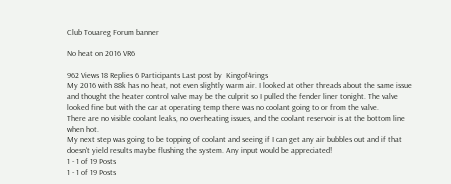Club Touareg Forum banner

No heat on 2016 VR6

962 Views 18 Replies 6 Participants Last post by  Kingof4rings
My 2016 with 88k has no heat, not even slightly warm air. I looked at other threads about the same issue and thought the heater control valve may be the culprit so I pulled the fender liner tonight. The valve looked fine but with the car at operating temp there was no coolant going to or from the valve.
There are no visible coolant leaks, no overheating issues, and the coolant reservoir is at the bottom line when hot.
My next step was going to be topping of coolant and seeing if I can get any air bubbles out and if that doesn't yield results maybe flushing the system. Any input would be appreciated!
1 - 1 of 19 Posts
1 - 1 of 19 Posts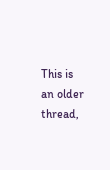This is an older thread,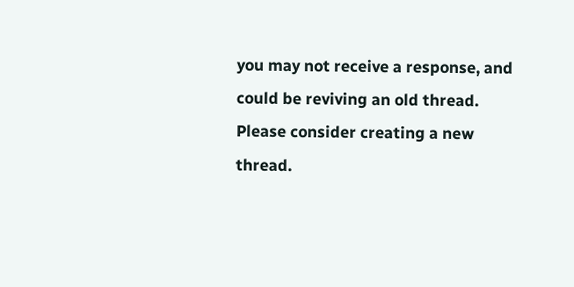you may not receive a response, and could be reviving an old thread. Please consider creating a new thread.